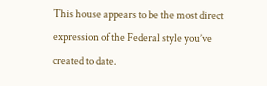This house appears to be the most direct expression of the Federal style you’ve created to date.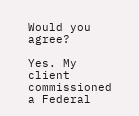Would you agree?

Yes. My client commissioned a Federal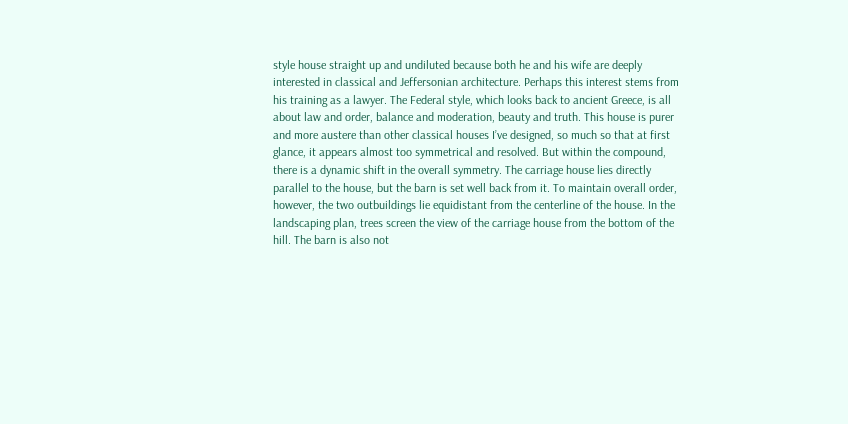style house straight up and undiluted because both he and his wife are deeply interested in classical and Jeffersonian architecture. Perhaps this interest stems from his training as a lawyer. The Federal style, which looks back to ancient Greece, is all about law and order, balance and moderation, beauty and truth. This house is purer and more austere than other classical houses I’ve designed, so much so that at first glance, it appears almost too symmetrical and resolved. But within the compound, there is a dynamic shift in the overall symmetry. The carriage house lies directly parallel to the house, but the barn is set well back from it. To maintain overall order, however, the two outbuildings lie equidistant from the centerline of the house. In the landscaping plan, trees screen the view of the carriage house from the bottom of the hill. The barn is also not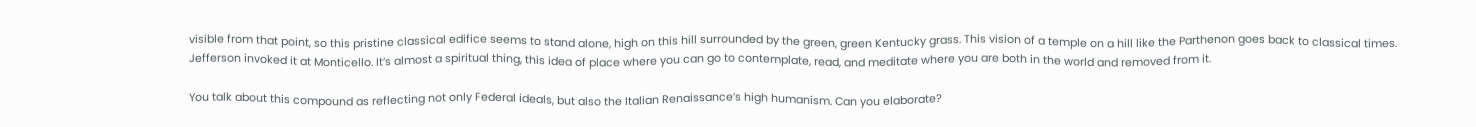visible from that point, so this pristine classical edifice seems to stand alone, high on this hill surrounded by the green, green Kentucky grass. This vision of a temple on a hill like the Parthenon goes back to classical times. Jefferson invoked it at Monticello. It’s almost a spiritual thing, this idea of place where you can go to contemplate, read, and meditate where you are both in the world and removed from it.

You talk about this compound as reflecting not only Federal ideals, but also the Italian Renaissance’s high humanism. Can you elaborate?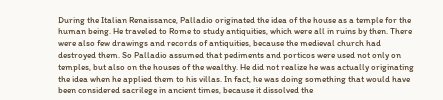During the Italian Renaissance, Palladio originated the idea of the house as a temple for the human being. He traveled to Rome to study antiquities, which were all in ruins by then. There were also few drawings and records of antiquities, because the medieval church had destroyed them. So Palladio assumed that pediments and porticos were used not only on temples, but also on the houses of the wealthy. He did not realize he was actually originating the idea when he applied them to his villas. In fact, he was doing something that would have been considered sacrilege in ancient times, because it dissolved the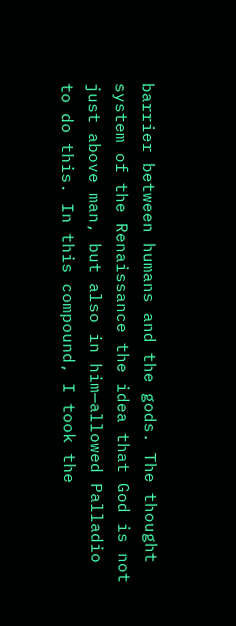barrier between humans and the gods. The thought system of the Renaissance the idea that God is not just above man, but also in him—allowed Palladio to do this. In this compound, I took the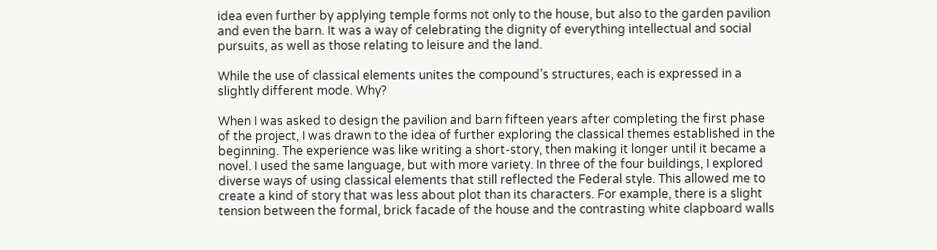idea even further by applying temple forms not only to the house, but also to the garden pavilion and even the barn. It was a way of celebrating the dignity of everything intellectual and social pursuits, as well as those relating to leisure and the land.

While the use of classical elements unites the compound’s structures, each is expressed in a slightly different mode. Why?

When I was asked to design the pavilion and barn fifteen years after completing the first phase of the project, I was drawn to the idea of further exploring the classical themes established in the beginning. The experience was like writing a short-story, then making it longer until it became a novel. I used the same language, but with more variety. In three of the four buildings, I explored diverse ways of using classical elements that still reflected the Federal style. This allowed me to create a kind of story that was less about plot than its characters. For example, there is a slight tension between the formal, brick facade of the house and the contrasting white clapboard walls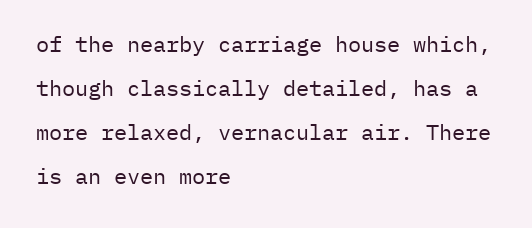of the nearby carriage house which, though classically detailed, has a more relaxed, vernacular air. There is an even more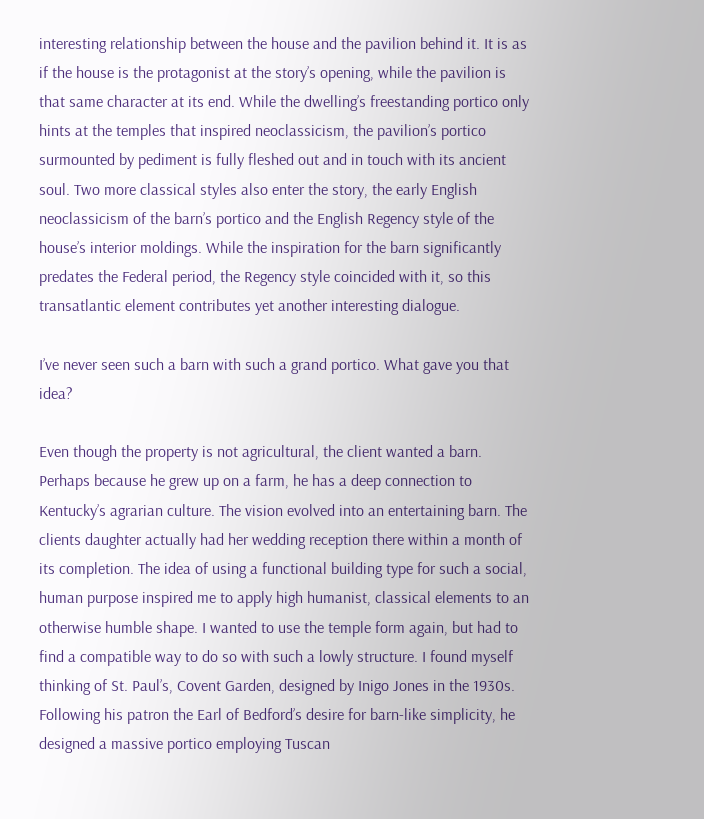interesting relationship between the house and the pavilion behind it. It is as if the house is the protagonist at the story’s opening, while the pavilion is that same character at its end. While the dwelling’s freestanding portico only hints at the temples that inspired neoclassicism, the pavilion’s portico surmounted by pediment is fully fleshed out and in touch with its ancient soul. Two more classical styles also enter the story, the early English neoclassicism of the barn’s portico and the English Regency style of the house’s interior moldings. While the inspiration for the barn significantly predates the Federal period, the Regency style coincided with it, so this transatlantic element contributes yet another interesting dialogue.

I’ve never seen such a barn with such a grand portico. What gave you that idea?

Even though the property is not agricultural, the client wanted a barn. Perhaps because he grew up on a farm, he has a deep connection to Kentucky’s agrarian culture. The vision evolved into an entertaining barn. The clients daughter actually had her wedding reception there within a month of its completion. The idea of using a functional building type for such a social, human purpose inspired me to apply high humanist, classical elements to an otherwise humble shape. I wanted to use the temple form again, but had to find a compatible way to do so with such a lowly structure. I found myself thinking of St. Paul’s, Covent Garden, designed by Inigo Jones in the 1930s. Following his patron the Earl of Bedford’s desire for barn-like simplicity, he designed a massive portico employing Tuscan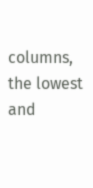columns, the lowest and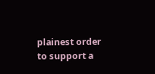plainest order to support a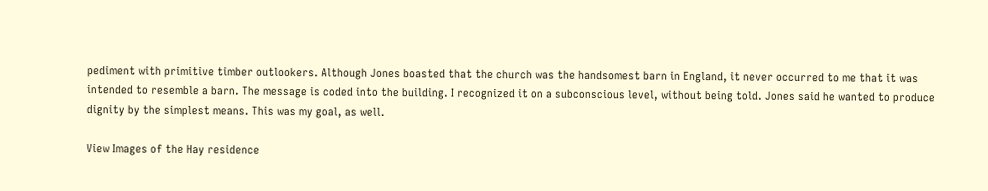pediment with primitive timber outlookers. Although Jones boasted that the church was the handsomest barn in England, it never occurred to me that it was intended to resemble a barn. The message is coded into the building. I recognized it on a subconscious level, without being told. Jones said he wanted to produce dignity by the simplest means. This was my goal, as well.

View Images of the Hay residence